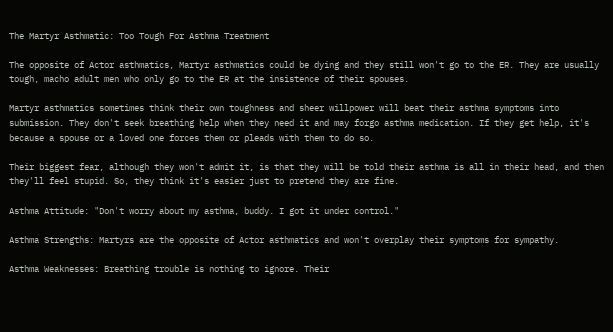The Martyr Asthmatic: Too Tough For Asthma Treatment

The opposite of Actor asthmatics, Martyr asthmatics could be dying and they still won't go to the ER. They are usually tough, macho adult men who only go to the ER at the insistence of their spouses.

Martyr asthmatics sometimes think their own toughness and sheer willpower will beat their asthma symptoms into submission. They don't seek breathing help when they need it and may forgo asthma medication. If they get help, it's because a spouse or a loved one forces them or pleads with them to do so.

Their biggest fear, although they won't admit it, is that they will be told their asthma is all in their head, and then they'll feel stupid. So, they think it's easier just to pretend they are fine.

Asthma Attitude: "Don't worry about my asthma, buddy. I got it under control."

Asthma Strengths: Martyrs are the opposite of Actor asthmatics and won't overplay their symptoms for sympathy.

Asthma Weaknesses: Breathing trouble is nothing to ignore. Their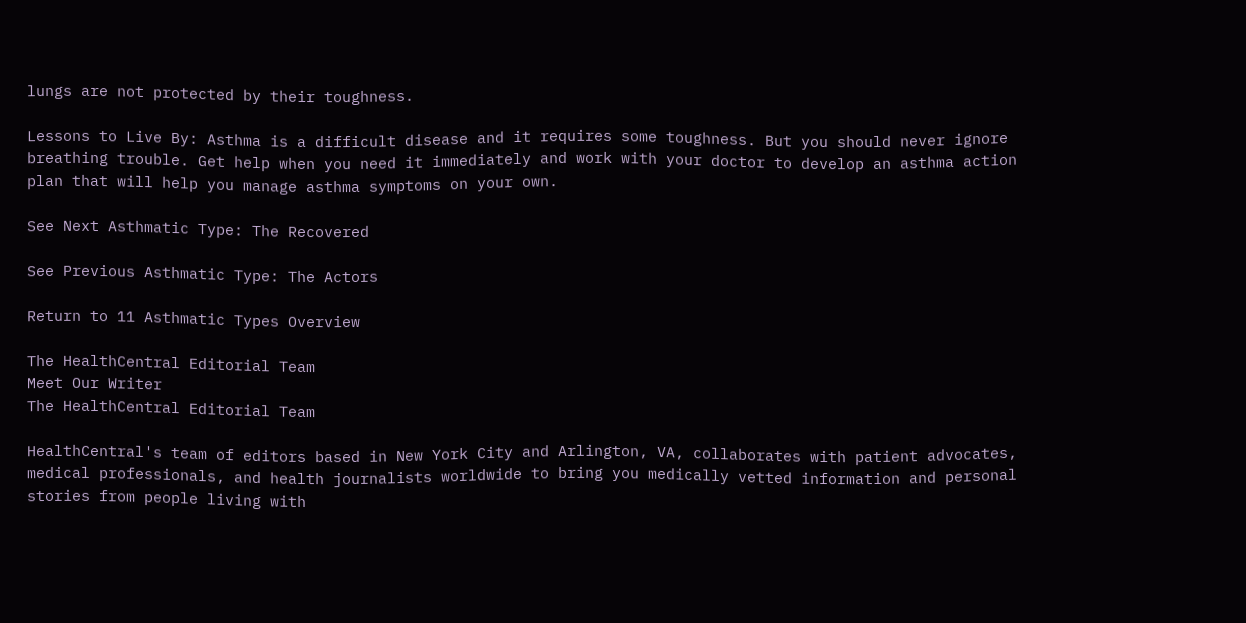lungs are not protected by their toughness.

Lessons to Live By: Asthma is a difficult disease and it requires some toughness. But you should never ignore breathing trouble. Get help when you need it immediately and work with your doctor to develop an asthma action plan that will help you manage asthma symptoms on your own.

See Next Asthmatic Type: The Recovered

See Previous Asthmatic Type: The Actors

Return to 11 Asthmatic Types Overview

The HealthCentral Editorial Team
Meet Our Writer
The HealthCentral Editorial Team

HealthCentral's team of editors based in New York City and Arlington, VA, collaborates with patient advocates, medical professionals, and health journalists worldwide to bring you medically vetted information and personal stories from people living with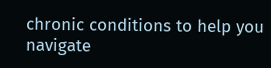chronic conditions to help you navigate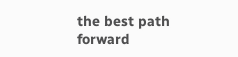the best path forward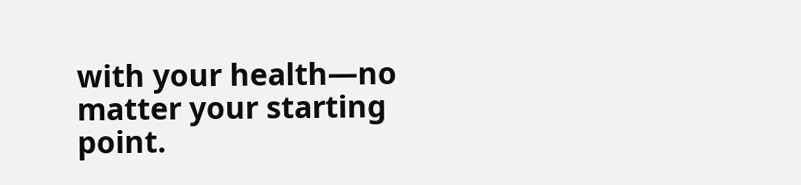with your health—no matter your starting point.